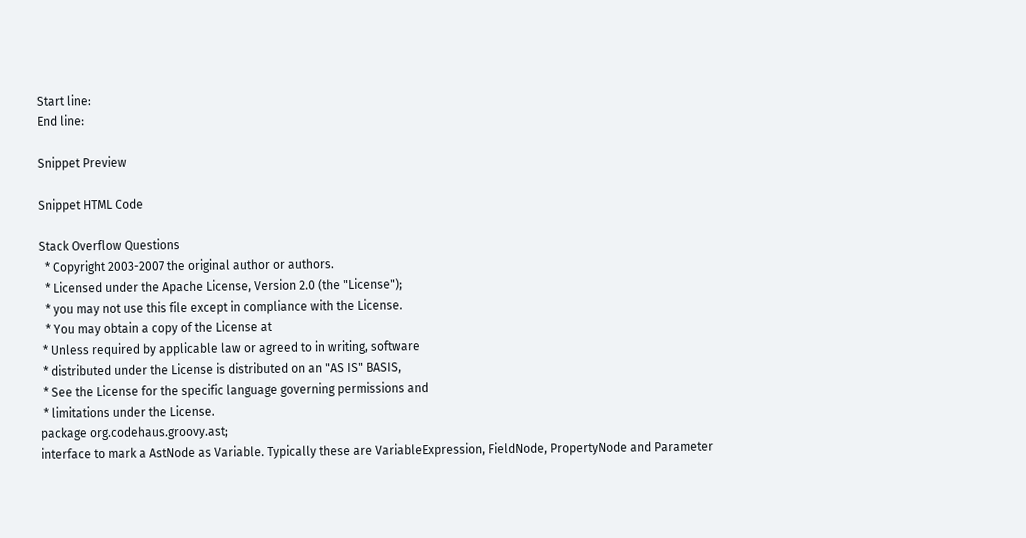Start line:
End line:

Snippet Preview

Snippet HTML Code

Stack Overflow Questions
  * Copyright 2003-2007 the original author or authors.
  * Licensed under the Apache License, Version 2.0 (the "License");
  * you may not use this file except in compliance with the License.
  * You may obtain a copy of the License at
 * Unless required by applicable law or agreed to in writing, software
 * distributed under the License is distributed on an "AS IS" BASIS,
 * See the License for the specific language governing permissions and
 * limitations under the License.
package org.codehaus.groovy.ast;
interface to mark a AstNode as Variable. Typically these are VariableExpression, FieldNode, PropertyNode and Parameter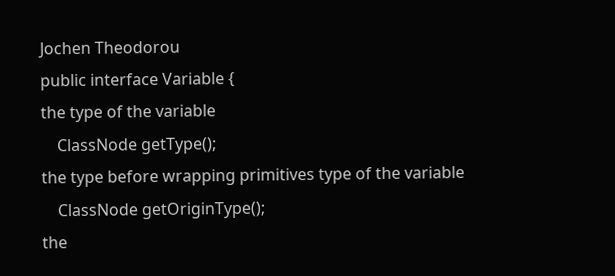Jochen Theodorou
public interface Variable {
the type of the variable
    ClassNode getType();
the type before wrapping primitives type of the variable
    ClassNode getOriginType();
the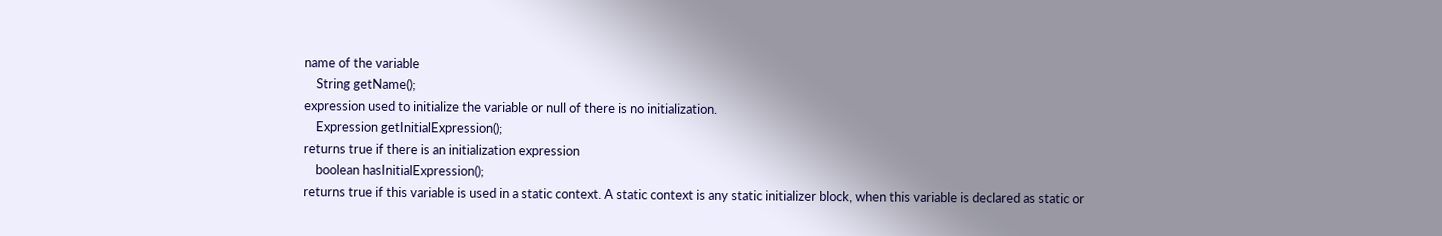name of the variable
    String getName();
expression used to initialize the variable or null of there is no initialization.
    Expression getInitialExpression();
returns true if there is an initialization expression
    boolean hasInitialExpression();
returns true if this variable is used in a static context. A static context is any static initializer block, when this variable is declared as static or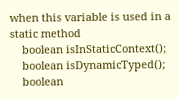when this variable is used in a static method
    boolean isInStaticContext();
    boolean isDynamicTyped();
    boolean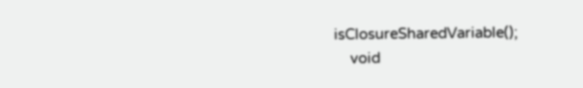isClosureSharedVariable();
    void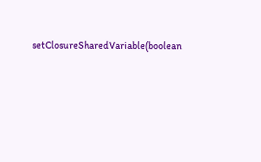setClosureSharedVariable(boolean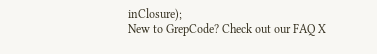inClosure);
New to GrepCode? Check out our FAQ X